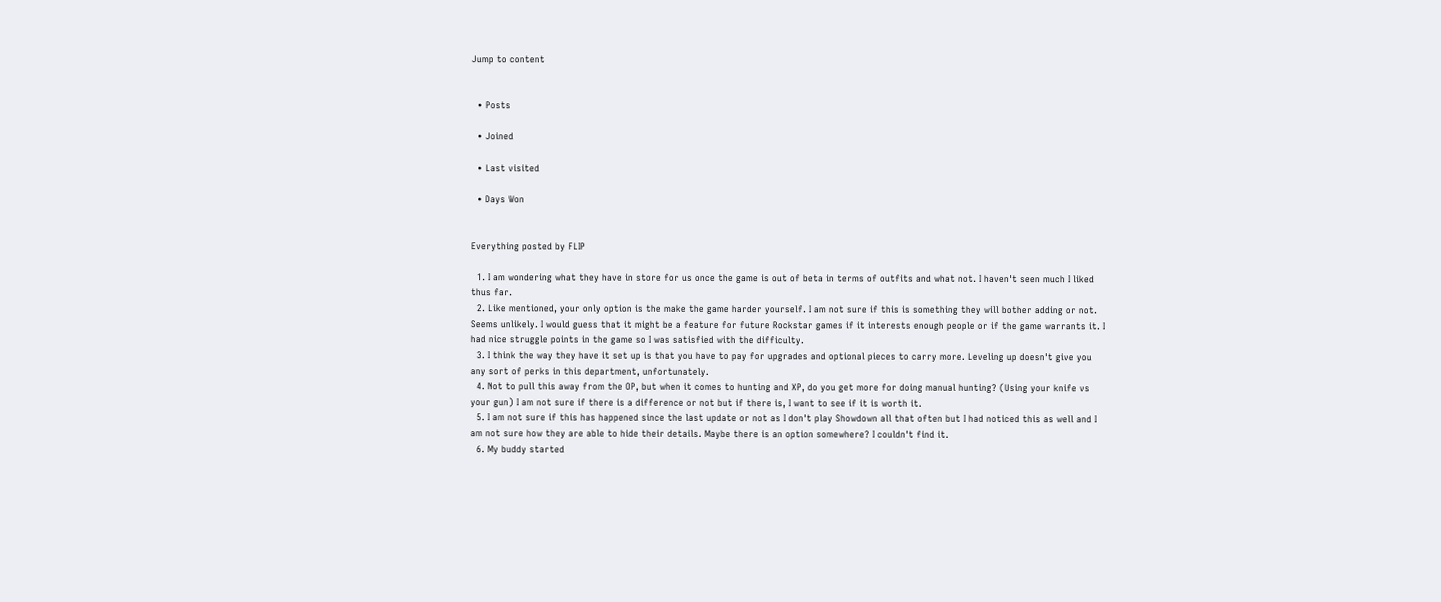Jump to content


  • Posts

  • Joined

  • Last visited

  • Days Won


Everything posted by FLIP

  1. I am wondering what they have in store for us once the game is out of beta in terms of outfits and what not. I haven't seen much I liked thus far.
  2. Like mentioned, your only option is the make the game harder yourself. I am not sure if this is something they will bother adding or not. Seems unlikely. I would guess that it might be a feature for future Rockstar games if it interests enough people or if the game warrants it. I had nice struggle points in the game so I was satisfied with the difficulty.
  3. I think the way they have it set up is that you have to pay for upgrades and optional pieces to carry more. Leveling up doesn't give you any sort of perks in this department, unfortunately.
  4. Not to pull this away from the OP, but when it comes to hunting and XP, do you get more for doing manual hunting? (Using your knife vs your gun) I am not sure if there is a difference or not but if there is, I want to see if it is worth it.
  5. I am not sure if this has happened since the last update or not as I don't play Showdown all that often but I had noticed this as well and I am not sure how they are able to hide their details. Maybe there is an option somewhere? I couldn't find it.
  6. My buddy started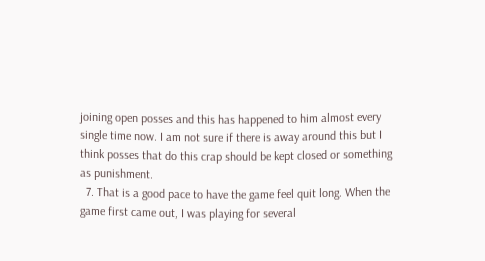joining open posses and this has happened to him almost every single time now. I am not sure if there is away around this but I think posses that do this crap should be kept closed or something as punishment.
  7. That is a good pace to have the game feel quit long. When the game first came out, I was playing for several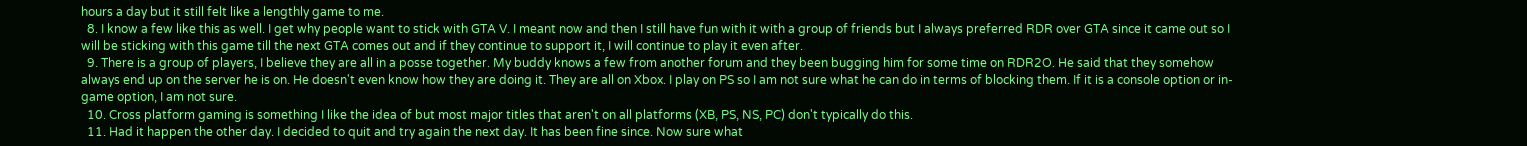hours a day but it still felt like a lengthly game to me.
  8. I know a few like this as well. I get why people want to stick with GTA V. I meant now and then I still have fun with it with a group of friends but I always preferred RDR over GTA since it came out so I will be sticking with this game till the next GTA comes out and if they continue to support it, I will continue to play it even after.
  9. There is a group of players, I believe they are all in a posse together. My buddy knows a few from another forum and they been bugging him for some time on RDR2O. He said that they somehow always end up on the server he is on. He doesn't even know how they are doing it. They are all on Xbox. I play on PS so I am not sure what he can do in terms of blocking them. If it is a console option or in-game option, I am not sure.
  10. Cross platform gaming is something I like the idea of but most major titles that aren't on all platforms (XB, PS, NS, PC) don't typically do this.
  11. Had it happen the other day. I decided to quit and try again the next day. It has been fine since. Now sure what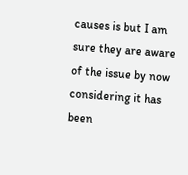causes is but I am sure they are aware of the issue by now considering it has been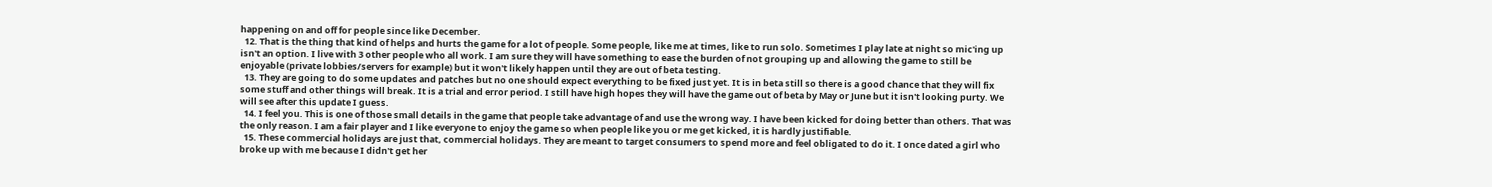happening on and off for people since like December.
  12. That is the thing that kind of helps and hurts the game for a lot of people. Some people, like me at times, like to run solo. Sometimes I play late at night so mic'ing up isn't an option. I live with 3 other people who all work. I am sure they will have something to ease the burden of not grouping up and allowing the game to still be enjoyable (private lobbies/servers for example) but it won't likely happen until they are out of beta testing.
  13. They are going to do some updates and patches but no one should expect everything to be fixed just yet. It is in beta still so there is a good chance that they will fix some stuff and other things will break. It is a trial and error period. I still have high hopes they will have the game out of beta by May or June but it isn't looking purty. We will see after this update I guess.
  14. I feel you. This is one of those small details in the game that people take advantage of and use the wrong way. I have been kicked for doing better than others. That was the only reason. I am a fair player and I like everyone to enjoy the game so when people like you or me get kicked, it is hardly justifiable.
  15. These commercial holidays are just that, commercial holidays. They are meant to target consumers to spend more and feel obligated to do it. I once dated a girl who broke up with me because I didn't get her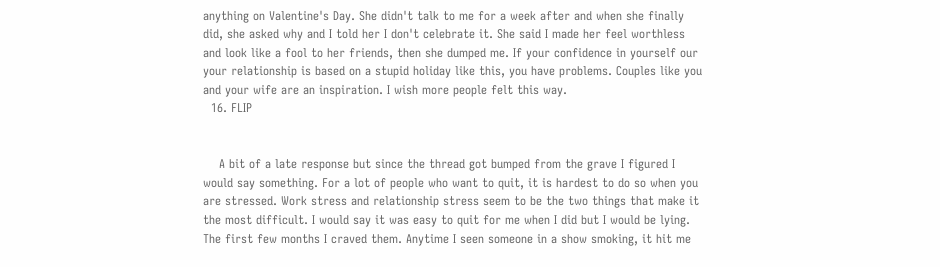anything on Valentine's Day. She didn't talk to me for a week after and when she finally did, she asked why and I told her I don't celebrate it. She said I made her feel worthless and look like a fool to her friends, then she dumped me. If your confidence in yourself our your relationship is based on a stupid holiday like this, you have problems. Couples like you and your wife are an inspiration. I wish more people felt this way.
  16. FLIP


    A bit of a late response but since the thread got bumped from the grave I figured I would say something. For a lot of people who want to quit, it is hardest to do so when you are stressed. Work stress and relationship stress seem to be the two things that make it the most difficult. I would say it was easy to quit for me when I did but I would be lying. The first few months I craved them. Anytime I seen someone in a show smoking, it hit me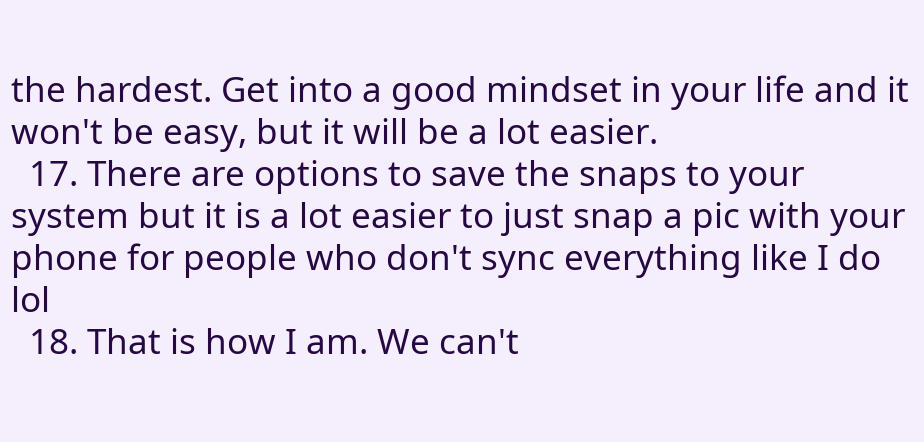the hardest. Get into a good mindset in your life and it won't be easy, but it will be a lot easier.
  17. There are options to save the snaps to your system but it is a lot easier to just snap a pic with your phone for people who don't sync everything like I do lol
  18. That is how I am. We can't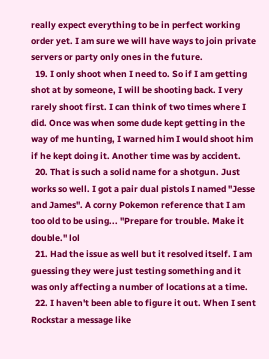really expect everything to be in perfect working order yet. I am sure we will have ways to join private servers or party only ones in the future.
  19. I only shoot when I need to. So if I am getting shot at by someone, I will be shooting back. I very rarely shoot first. I can think of two times where I did. Once was when some dude kept getting in the way of me hunting, I warned him I would shoot him if he kept doing it. Another time was by accident.
  20. That is such a solid name for a shotgun. Just works so well. I got a pair dual pistols I named "Jesse and James". A corny Pokemon reference that I am too old to be using... "Prepare for trouble. Make it double." lol
  21. Had the issue as well but it resolved itself. I am guessing they were just testing something and it was only affecting a number of locations at a time.
  22. I haven't been able to figure it out. When I sent Rockstar a message like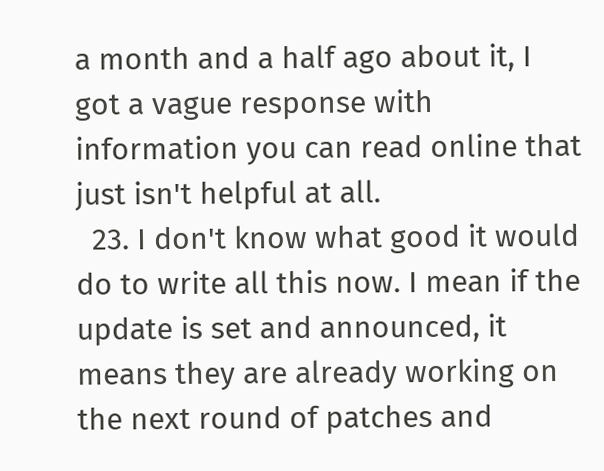a month and a half ago about it, I got a vague response with information you can read online that just isn't helpful at all.
  23. I don't know what good it would do to write all this now. I mean if the update is set and announced, it means they are already working on the next round of patches and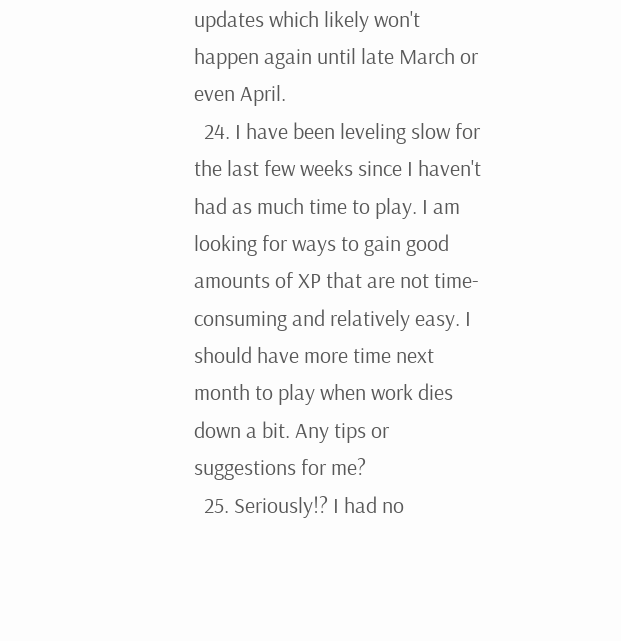updates which likely won't happen again until late March or even April.
  24. I have been leveling slow for the last few weeks since I haven't had as much time to play. I am looking for ways to gain good amounts of XP that are not time-consuming and relatively easy. I should have more time next month to play when work dies down a bit. Any tips or suggestions for me?
  25. Seriously!? I had no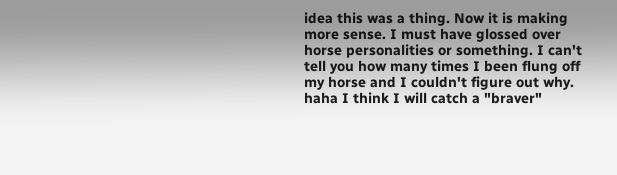idea this was a thing. Now it is making more sense. I must have glossed over horse personalities or something. I can't tell you how many times I been flung off my horse and I couldn't figure out why. haha I think I will catch a "braver"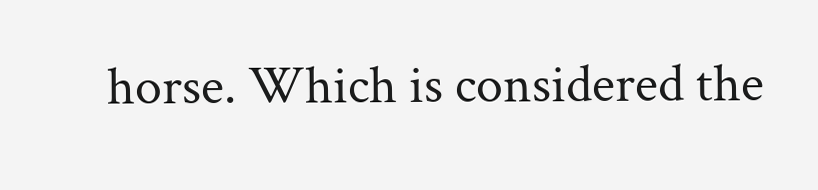horse. Which is considered the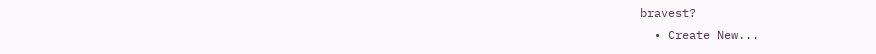bravest?
  • Create New...